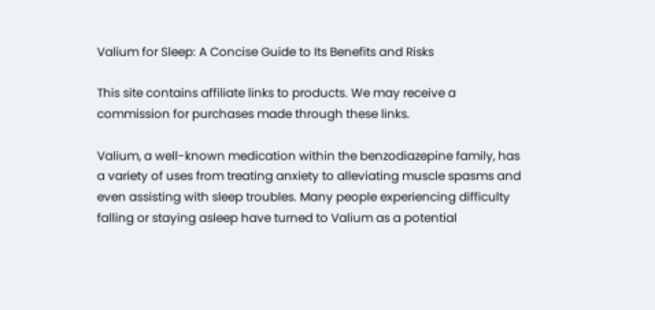Valium for Sleep: A Concise Guide to Its Benefits and Risks

This site contains affiliate links to products. We may receive a commission for purchases made through these links.

Valium, a well-known medication within the benzodiazepine family, has a variety of uses from treating anxiety to alleviating muscle spasms and even assisting with sleep troubles. Many people experiencing difficulty falling or staying asleep have turned to Valium as a potential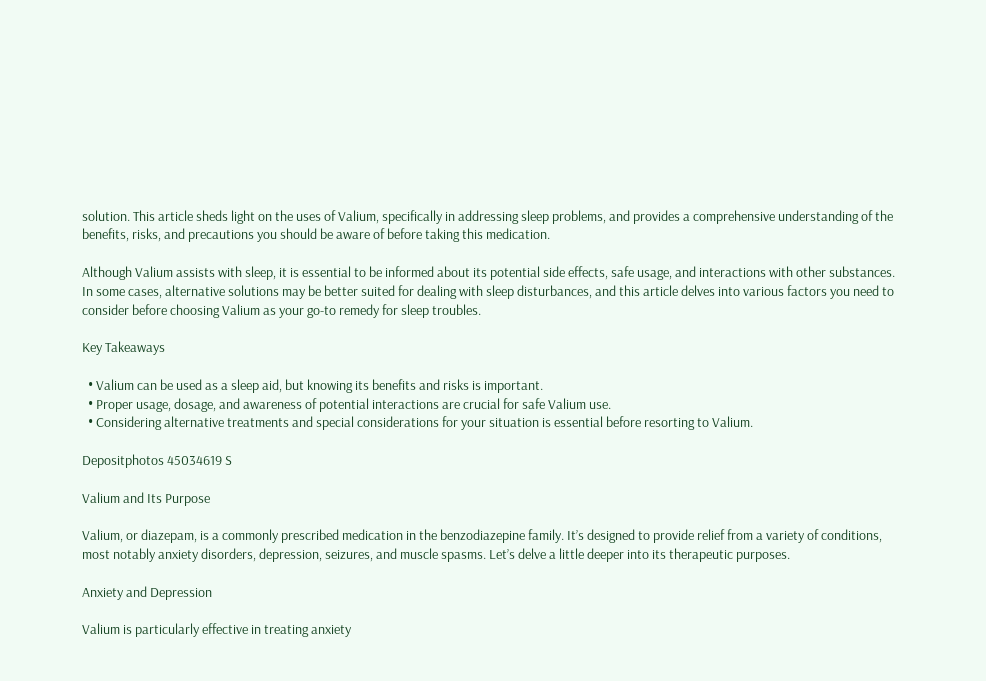solution. This article sheds light on the uses of Valium, specifically in addressing sleep problems, and provides a comprehensive understanding of the benefits, risks, and precautions you should be aware of before taking this medication.

Although Valium assists with sleep, it is essential to be informed about its potential side effects, safe usage, and interactions with other substances. In some cases, alternative solutions may be better suited for dealing with sleep disturbances, and this article delves into various factors you need to consider before choosing Valium as your go-to remedy for sleep troubles.

Key Takeaways

  • Valium can be used as a sleep aid, but knowing its benefits and risks is important.
  • Proper usage, dosage, and awareness of potential interactions are crucial for safe Valium use.
  • Considering alternative treatments and special considerations for your situation is essential before resorting to Valium.

Depositphotos 45034619 S

Valium and Its Purpose

Valium, or diazepam, is a commonly prescribed medication in the benzodiazepine family. It’s designed to provide relief from a variety of conditions, most notably anxiety disorders, depression, seizures, and muscle spasms. Let’s delve a little deeper into its therapeutic purposes.

Anxiety and Depression

Valium is particularly effective in treating anxiety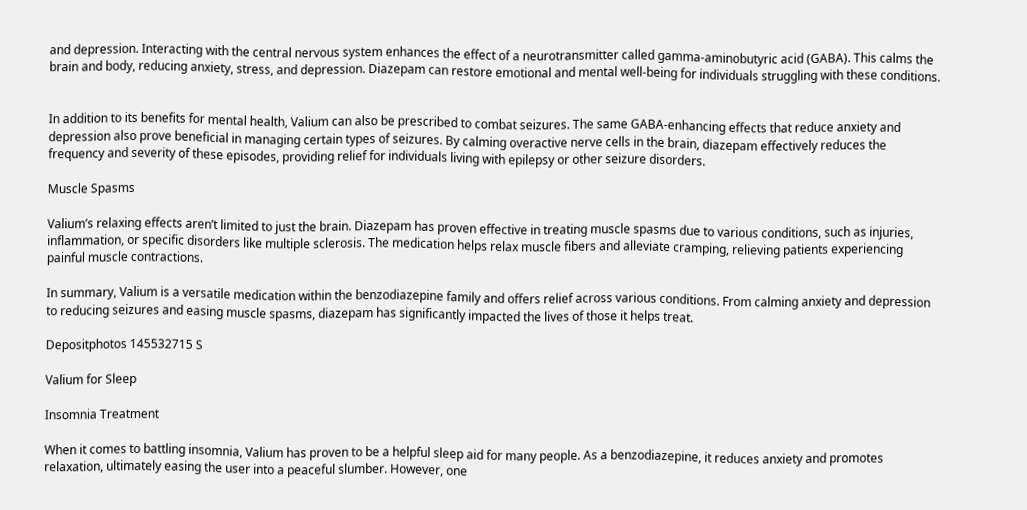and depression. Interacting with the central nervous system enhances the effect of a neurotransmitter called gamma-aminobutyric acid (GABA). This calms the brain and body, reducing anxiety, stress, and depression. Diazepam can restore emotional and mental well-being for individuals struggling with these conditions.


In addition to its benefits for mental health, Valium can also be prescribed to combat seizures. The same GABA-enhancing effects that reduce anxiety and depression also prove beneficial in managing certain types of seizures. By calming overactive nerve cells in the brain, diazepam effectively reduces the frequency and severity of these episodes, providing relief for individuals living with epilepsy or other seizure disorders.

Muscle Spasms

Valium’s relaxing effects aren’t limited to just the brain. Diazepam has proven effective in treating muscle spasms due to various conditions, such as injuries, inflammation, or specific disorders like multiple sclerosis. The medication helps relax muscle fibers and alleviate cramping, relieving patients experiencing painful muscle contractions.

In summary, Valium is a versatile medication within the benzodiazepine family and offers relief across various conditions. From calming anxiety and depression to reducing seizures and easing muscle spasms, diazepam has significantly impacted the lives of those it helps treat.

Depositphotos 145532715 S

Valium for Sleep

Insomnia Treatment

When it comes to battling insomnia, Valium has proven to be a helpful sleep aid for many people. As a benzodiazepine, it reduces anxiety and promotes relaxation, ultimately easing the user into a peaceful slumber. However, one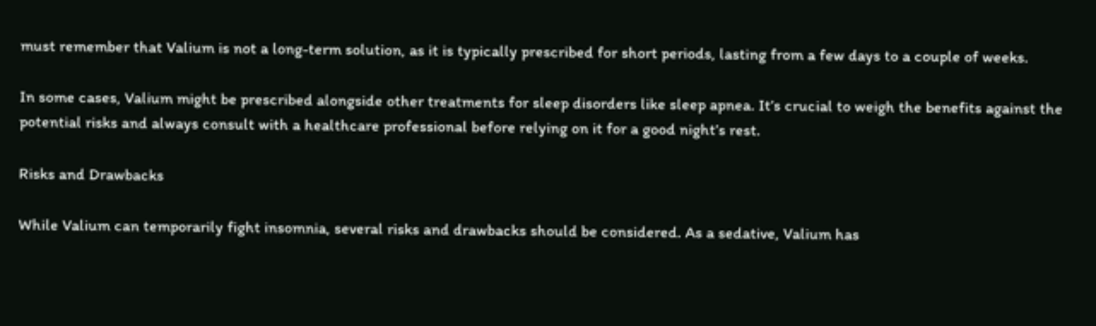must remember that Valium is not a long-term solution, as it is typically prescribed for short periods, lasting from a few days to a couple of weeks.

In some cases, Valium might be prescribed alongside other treatments for sleep disorders like sleep apnea. It’s crucial to weigh the benefits against the potential risks and always consult with a healthcare professional before relying on it for a good night’s rest.

Risks and Drawbacks

While Valium can temporarily fight insomnia, several risks and drawbacks should be considered. As a sedative, Valium has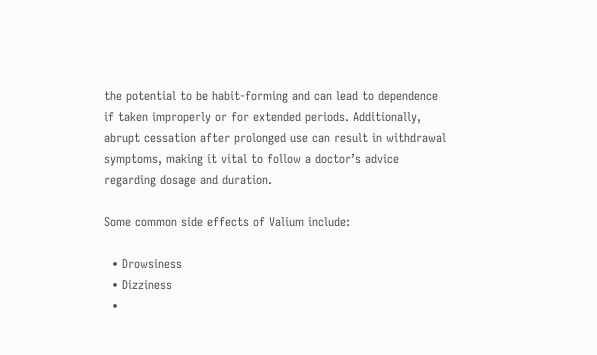the potential to be habit-forming and can lead to dependence if taken improperly or for extended periods. Additionally, abrupt cessation after prolonged use can result in withdrawal symptoms, making it vital to follow a doctor’s advice regarding dosage and duration.

Some common side effects of Valium include:

  • Drowsiness
  • Dizziness
  •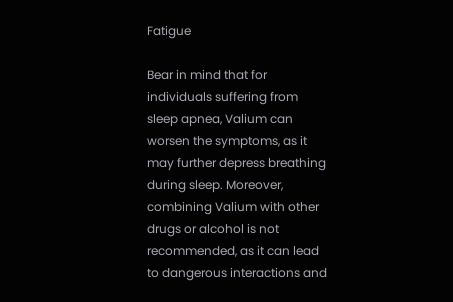Fatigue

Bear in mind that for individuals suffering from sleep apnea, Valium can worsen the symptoms, as it may further depress breathing during sleep. Moreover, combining Valium with other drugs or alcohol is not recommended, as it can lead to dangerous interactions and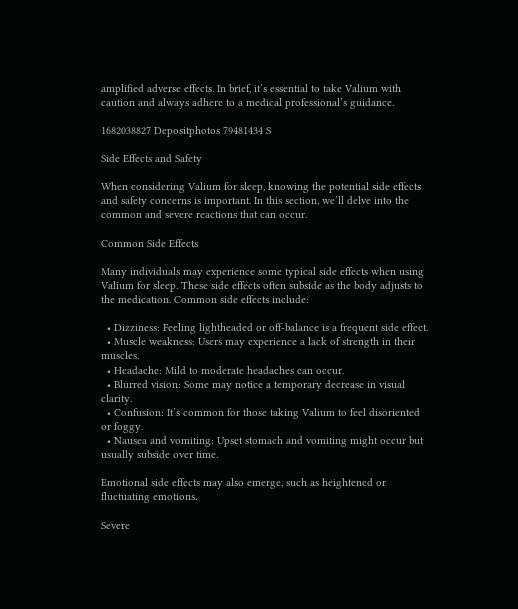amplified adverse effects. In brief, it’s essential to take Valium with caution and always adhere to a medical professional’s guidance.

1682038827 Depositphotos 79481434 S

Side Effects and Safety

When considering Valium for sleep, knowing the potential side effects and safety concerns is important. In this section, we’ll delve into the common and severe reactions that can occur.

Common Side Effects

Many individuals may experience some typical side effects when using Valium for sleep. These side effects often subside as the body adjusts to the medication. Common side effects include:

  • Dizziness: Feeling lightheaded or off-balance is a frequent side effect.
  • Muscle weakness: Users may experience a lack of strength in their muscles.
  • Headache: Mild to moderate headaches can occur.
  • Blurred vision: Some may notice a temporary decrease in visual clarity.
  • Confusion: It’s common for those taking Valium to feel disoriented or foggy.
  • Nausea and vomiting: Upset stomach and vomiting might occur but usually subside over time.

Emotional side effects may also emerge, such as heightened or fluctuating emotions.

Severe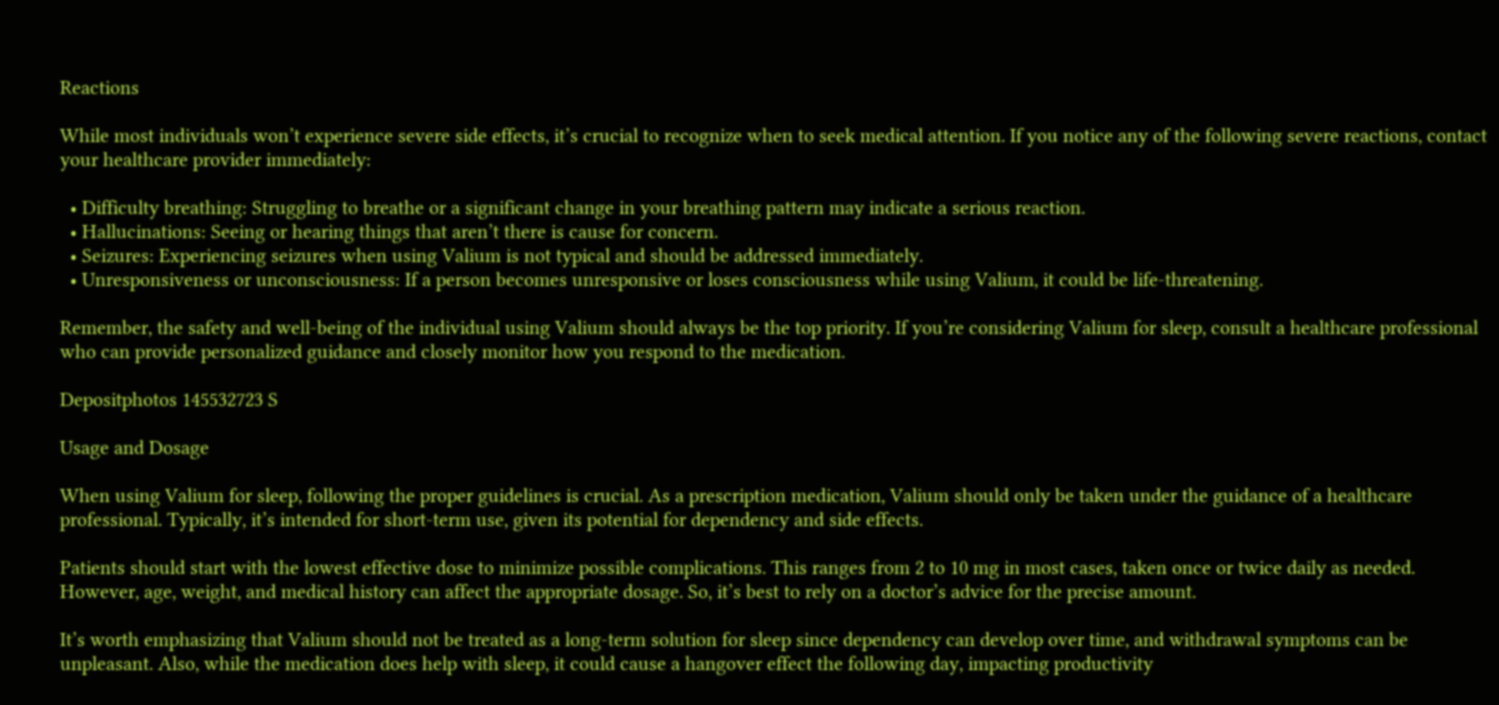Reactions

While most individuals won’t experience severe side effects, it’s crucial to recognize when to seek medical attention. If you notice any of the following severe reactions, contact your healthcare provider immediately:

  • Difficulty breathing: Struggling to breathe or a significant change in your breathing pattern may indicate a serious reaction.
  • Hallucinations: Seeing or hearing things that aren’t there is cause for concern.
  • Seizures: Experiencing seizures when using Valium is not typical and should be addressed immediately.
  • Unresponsiveness or unconsciousness: If a person becomes unresponsive or loses consciousness while using Valium, it could be life-threatening.

Remember, the safety and well-being of the individual using Valium should always be the top priority. If you’re considering Valium for sleep, consult a healthcare professional who can provide personalized guidance and closely monitor how you respond to the medication.

Depositphotos 145532723 S

Usage and Dosage

When using Valium for sleep, following the proper guidelines is crucial. As a prescription medication, Valium should only be taken under the guidance of a healthcare professional. Typically, it’s intended for short-term use, given its potential for dependency and side effects.

Patients should start with the lowest effective dose to minimize possible complications. This ranges from 2 to 10 mg in most cases, taken once or twice daily as needed. However, age, weight, and medical history can affect the appropriate dosage. So, it’s best to rely on a doctor’s advice for the precise amount.

It’s worth emphasizing that Valium should not be treated as a long-term solution for sleep since dependency can develop over time, and withdrawal symptoms can be unpleasant. Also, while the medication does help with sleep, it could cause a hangover effect the following day, impacting productivity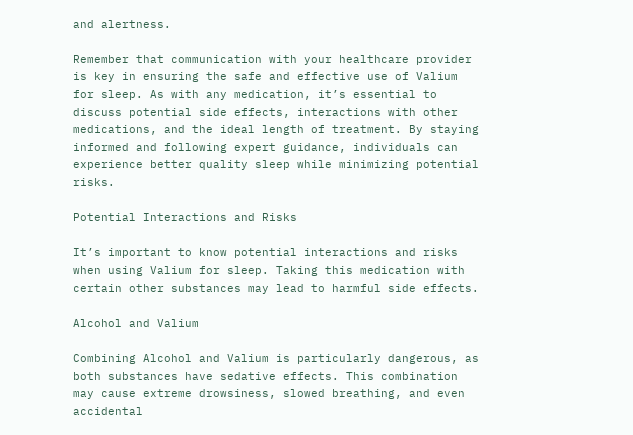and alertness.

Remember that communication with your healthcare provider is key in ensuring the safe and effective use of Valium for sleep. As with any medication, it’s essential to discuss potential side effects, interactions with other medications, and the ideal length of treatment. By staying informed and following expert guidance, individuals can experience better quality sleep while minimizing potential risks.

Potential Interactions and Risks

It’s important to know potential interactions and risks when using Valium for sleep. Taking this medication with certain other substances may lead to harmful side effects.

Alcohol and Valium

Combining Alcohol and Valium is particularly dangerous, as both substances have sedative effects. This combination may cause extreme drowsiness, slowed breathing, and even accidental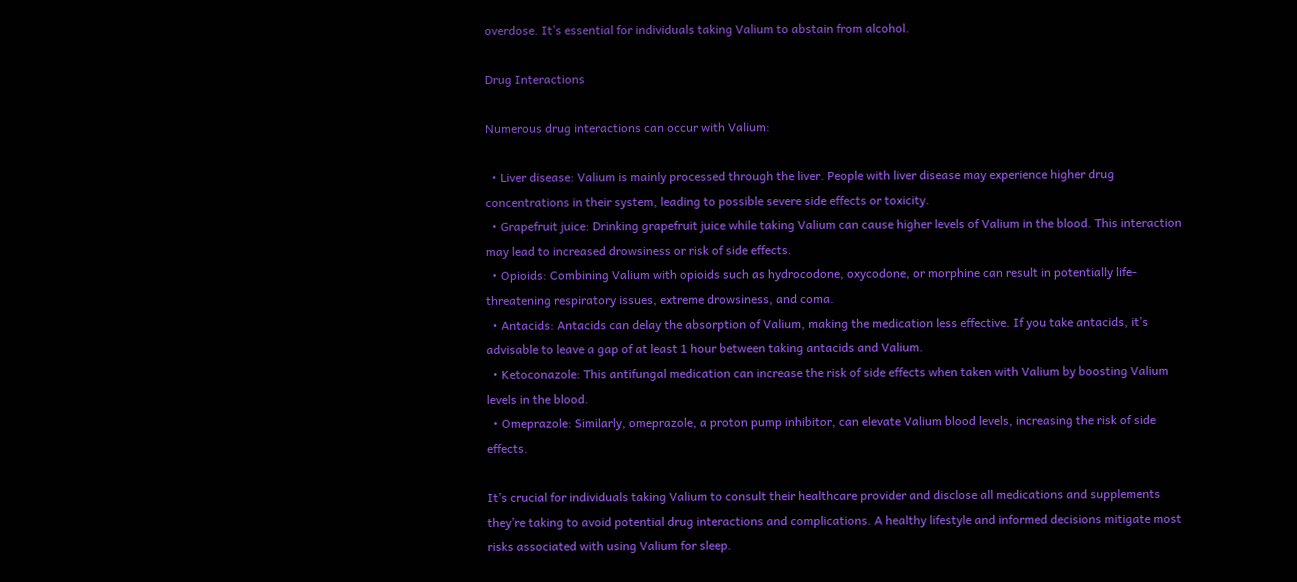overdose. It’s essential for individuals taking Valium to abstain from alcohol.

Drug Interactions

Numerous drug interactions can occur with Valium:

  • Liver disease: Valium is mainly processed through the liver. People with liver disease may experience higher drug concentrations in their system, leading to possible severe side effects or toxicity.
  • Grapefruit juice: Drinking grapefruit juice while taking Valium can cause higher levels of Valium in the blood. This interaction may lead to increased drowsiness or risk of side effects.
  • Opioids: Combining Valium with opioids such as hydrocodone, oxycodone, or morphine can result in potentially life-threatening respiratory issues, extreme drowsiness, and coma.
  • Antacids: Antacids can delay the absorption of Valium, making the medication less effective. If you take antacids, it’s advisable to leave a gap of at least 1 hour between taking antacids and Valium.
  • Ketoconazole: This antifungal medication can increase the risk of side effects when taken with Valium by boosting Valium levels in the blood.
  • Omeprazole: Similarly, omeprazole, a proton pump inhibitor, can elevate Valium blood levels, increasing the risk of side effects.

It’s crucial for individuals taking Valium to consult their healthcare provider and disclose all medications and supplements they’re taking to avoid potential drug interactions and complications. A healthy lifestyle and informed decisions mitigate most risks associated with using Valium for sleep.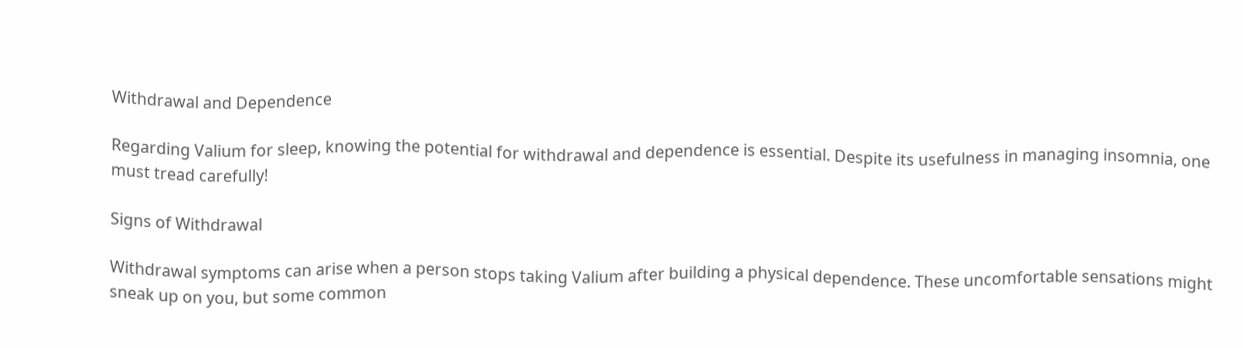Withdrawal and Dependence

Regarding Valium for sleep, knowing the potential for withdrawal and dependence is essential. Despite its usefulness in managing insomnia, one must tread carefully!

Signs of Withdrawal

Withdrawal symptoms can arise when a person stops taking Valium after building a physical dependence. These uncomfortable sensations might sneak up on you, but some common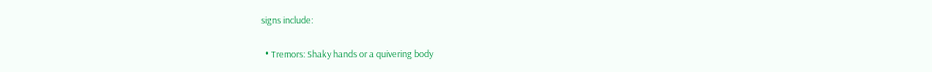signs include:

  • Tremors: Shaky hands or a quivering body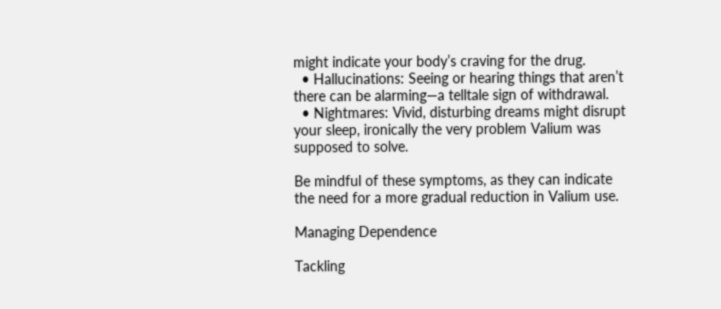might indicate your body’s craving for the drug.
  • Hallucinations: Seeing or hearing things that aren’t there can be alarming—a telltale sign of withdrawal.
  • Nightmares: Vivid, disturbing dreams might disrupt your sleep, ironically the very problem Valium was supposed to solve.

Be mindful of these symptoms, as they can indicate the need for a more gradual reduction in Valium use.

Managing Dependence

Tackling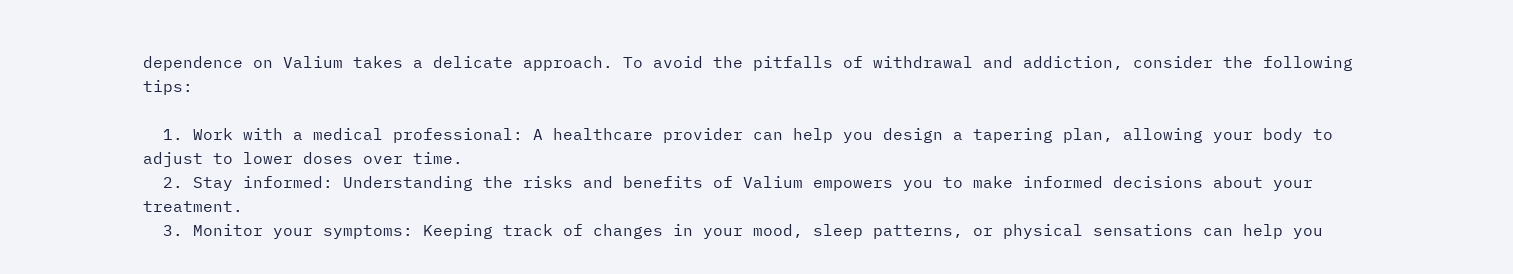dependence on Valium takes a delicate approach. To avoid the pitfalls of withdrawal and addiction, consider the following tips:

  1. Work with a medical professional: A healthcare provider can help you design a tapering plan, allowing your body to adjust to lower doses over time.
  2. Stay informed: Understanding the risks and benefits of Valium empowers you to make informed decisions about your treatment.
  3. Monitor your symptoms: Keeping track of changes in your mood, sleep patterns, or physical sensations can help you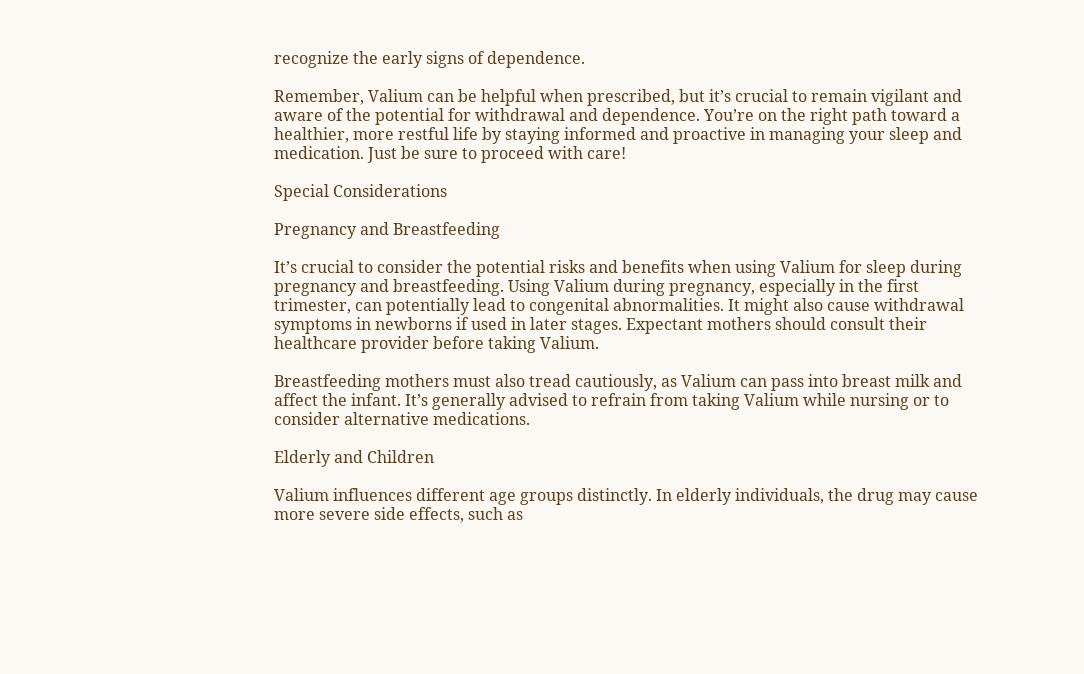recognize the early signs of dependence.

Remember, Valium can be helpful when prescribed, but it’s crucial to remain vigilant and aware of the potential for withdrawal and dependence. You’re on the right path toward a healthier, more restful life by staying informed and proactive in managing your sleep and medication. Just be sure to proceed with care!

Special Considerations

Pregnancy and Breastfeeding

It’s crucial to consider the potential risks and benefits when using Valium for sleep during pregnancy and breastfeeding. Using Valium during pregnancy, especially in the first trimester, can potentially lead to congenital abnormalities. It might also cause withdrawal symptoms in newborns if used in later stages. Expectant mothers should consult their healthcare provider before taking Valium.

Breastfeeding mothers must also tread cautiously, as Valium can pass into breast milk and affect the infant. It’s generally advised to refrain from taking Valium while nursing or to consider alternative medications.

Elderly and Children

Valium influences different age groups distinctly. In elderly individuals, the drug may cause more severe side effects, such as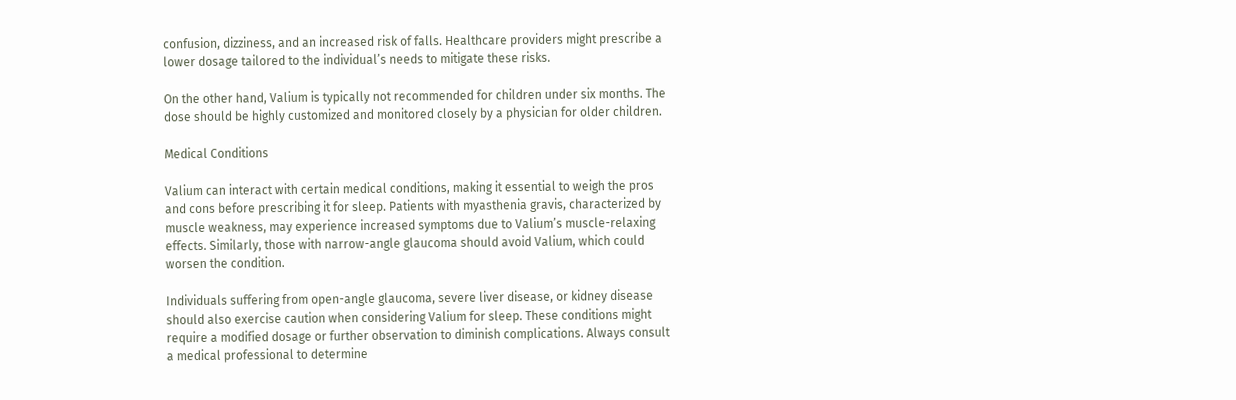confusion, dizziness, and an increased risk of falls. Healthcare providers might prescribe a lower dosage tailored to the individual’s needs to mitigate these risks.

On the other hand, Valium is typically not recommended for children under six months. The dose should be highly customized and monitored closely by a physician for older children.

Medical Conditions

Valium can interact with certain medical conditions, making it essential to weigh the pros and cons before prescribing it for sleep. Patients with myasthenia gravis, characterized by muscle weakness, may experience increased symptoms due to Valium’s muscle-relaxing effects. Similarly, those with narrow-angle glaucoma should avoid Valium, which could worsen the condition.

Individuals suffering from open-angle glaucoma, severe liver disease, or kidney disease should also exercise caution when considering Valium for sleep. These conditions might require a modified dosage or further observation to diminish complications. Always consult a medical professional to determine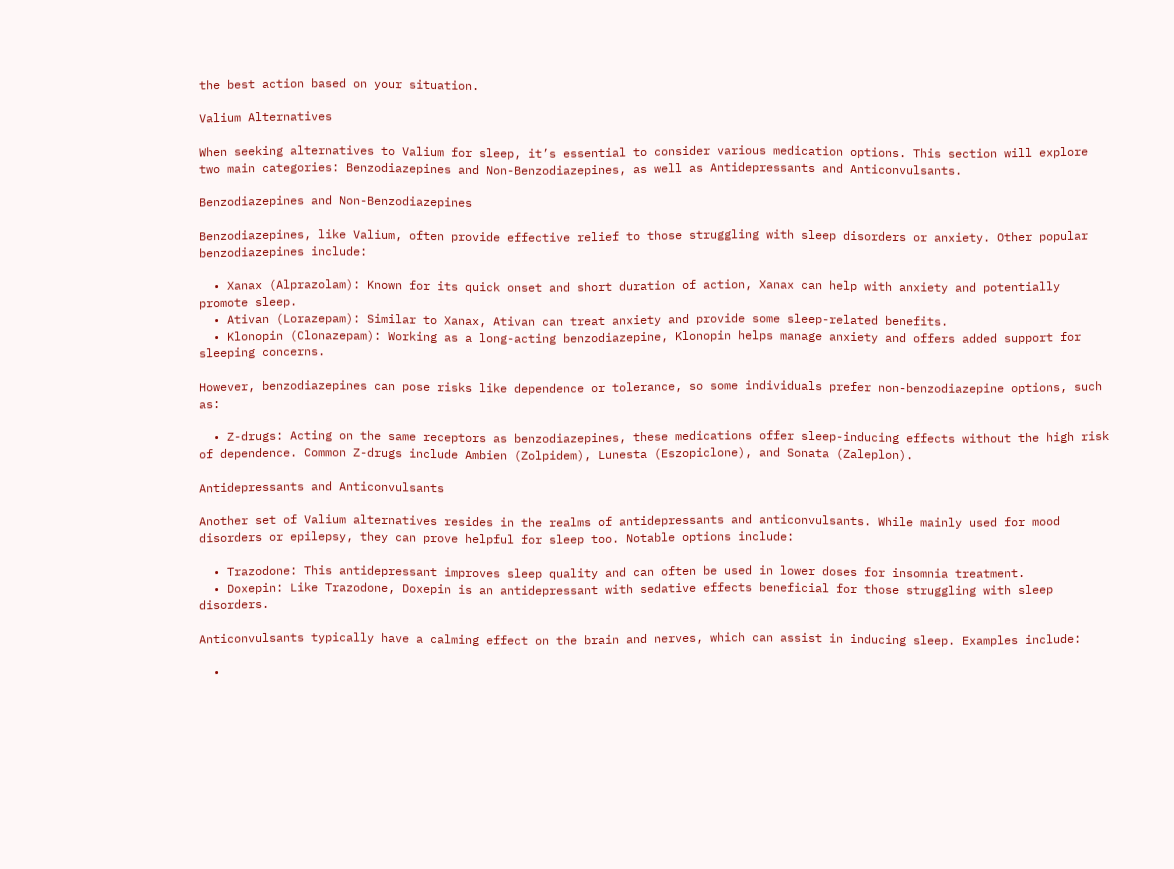the best action based on your situation.

Valium Alternatives

When seeking alternatives to Valium for sleep, it’s essential to consider various medication options. This section will explore two main categories: Benzodiazepines and Non-Benzodiazepines, as well as Antidepressants and Anticonvulsants.

Benzodiazepines and Non-Benzodiazepines

Benzodiazepines, like Valium, often provide effective relief to those struggling with sleep disorders or anxiety. Other popular benzodiazepines include:

  • Xanax (Alprazolam): Known for its quick onset and short duration of action, Xanax can help with anxiety and potentially promote sleep.
  • Ativan (Lorazepam): Similar to Xanax, Ativan can treat anxiety and provide some sleep-related benefits.
  • Klonopin (Clonazepam): Working as a long-acting benzodiazepine, Klonopin helps manage anxiety and offers added support for sleeping concerns.

However, benzodiazepines can pose risks like dependence or tolerance, so some individuals prefer non-benzodiazepine options, such as:

  • Z-drugs: Acting on the same receptors as benzodiazepines, these medications offer sleep-inducing effects without the high risk of dependence. Common Z-drugs include Ambien (Zolpidem), Lunesta (Eszopiclone), and Sonata (Zaleplon).

Antidepressants and Anticonvulsants

Another set of Valium alternatives resides in the realms of antidepressants and anticonvulsants. While mainly used for mood disorders or epilepsy, they can prove helpful for sleep too. Notable options include:

  • Trazodone: This antidepressant improves sleep quality and can often be used in lower doses for insomnia treatment.
  • Doxepin: Like Trazodone, Doxepin is an antidepressant with sedative effects beneficial for those struggling with sleep disorders.

Anticonvulsants typically have a calming effect on the brain and nerves, which can assist in inducing sleep. Examples include:

  •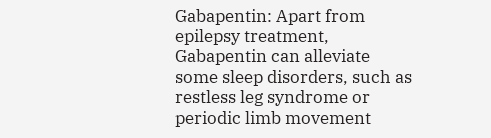Gabapentin: Apart from epilepsy treatment, Gabapentin can alleviate some sleep disorders, such as restless leg syndrome or periodic limb movement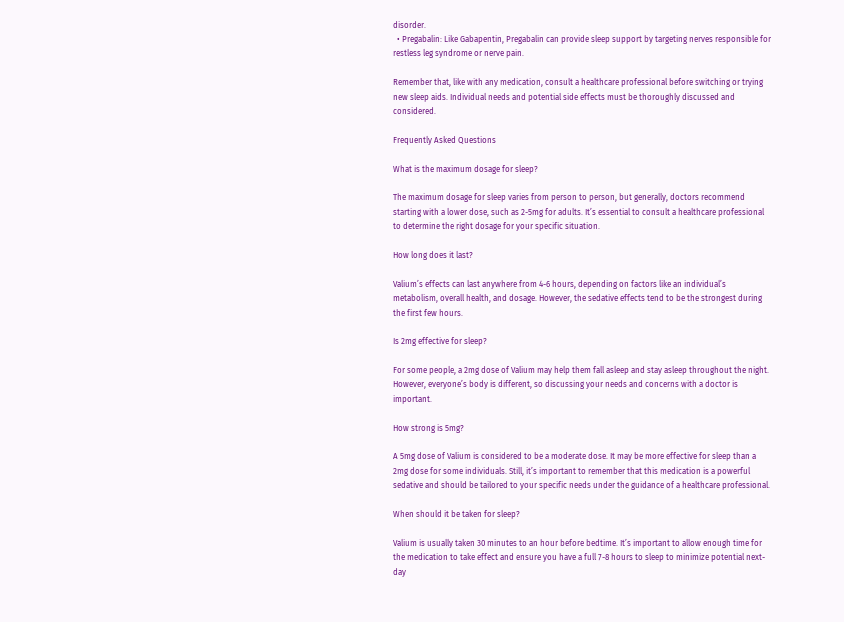disorder.
  • Pregabalin: Like Gabapentin, Pregabalin can provide sleep support by targeting nerves responsible for restless leg syndrome or nerve pain.

Remember that, like with any medication, consult a healthcare professional before switching or trying new sleep aids. Individual needs and potential side effects must be thoroughly discussed and considered.

Frequently Asked Questions

What is the maximum dosage for sleep?

The maximum dosage for sleep varies from person to person, but generally, doctors recommend starting with a lower dose, such as 2-5mg for adults. It’s essential to consult a healthcare professional to determine the right dosage for your specific situation.

How long does it last?

Valium’s effects can last anywhere from 4-6 hours, depending on factors like an individual’s metabolism, overall health, and dosage. However, the sedative effects tend to be the strongest during the first few hours.

Is 2mg effective for sleep?

For some people, a 2mg dose of Valium may help them fall asleep and stay asleep throughout the night. However, everyone’s body is different, so discussing your needs and concerns with a doctor is important.

How strong is 5mg?

A 5mg dose of Valium is considered to be a moderate dose. It may be more effective for sleep than a 2mg dose for some individuals. Still, it’s important to remember that this medication is a powerful sedative and should be tailored to your specific needs under the guidance of a healthcare professional.

When should it be taken for sleep?

Valium is usually taken 30 minutes to an hour before bedtime. It’s important to allow enough time for the medication to take effect and ensure you have a full 7-8 hours to sleep to minimize potential next-day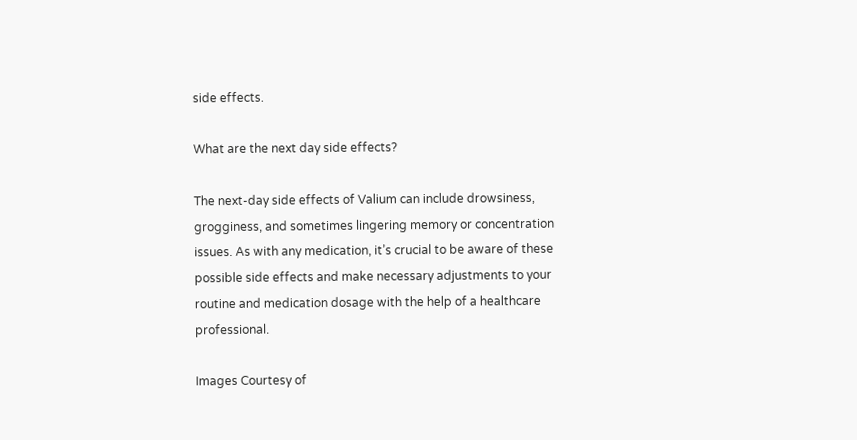side effects.

What are the next day side effects?

The next-day side effects of Valium can include drowsiness, grogginess, and sometimes lingering memory or concentration issues. As with any medication, it’s crucial to be aware of these possible side effects and make necessary adjustments to your routine and medication dosage with the help of a healthcare professional.

Images Courtesy of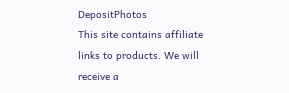DepositPhotos
This site contains affiliate links to products. We will receive a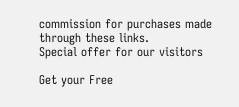commission for purchases made through these links.
Special offer for our visitors

Get your Free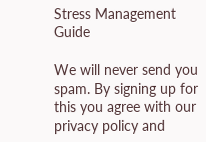Stress Management Guide

We will never send you spam. By signing up for this you agree with our privacy policy and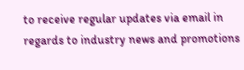to receive regular updates via email in regards to industry news and promotions